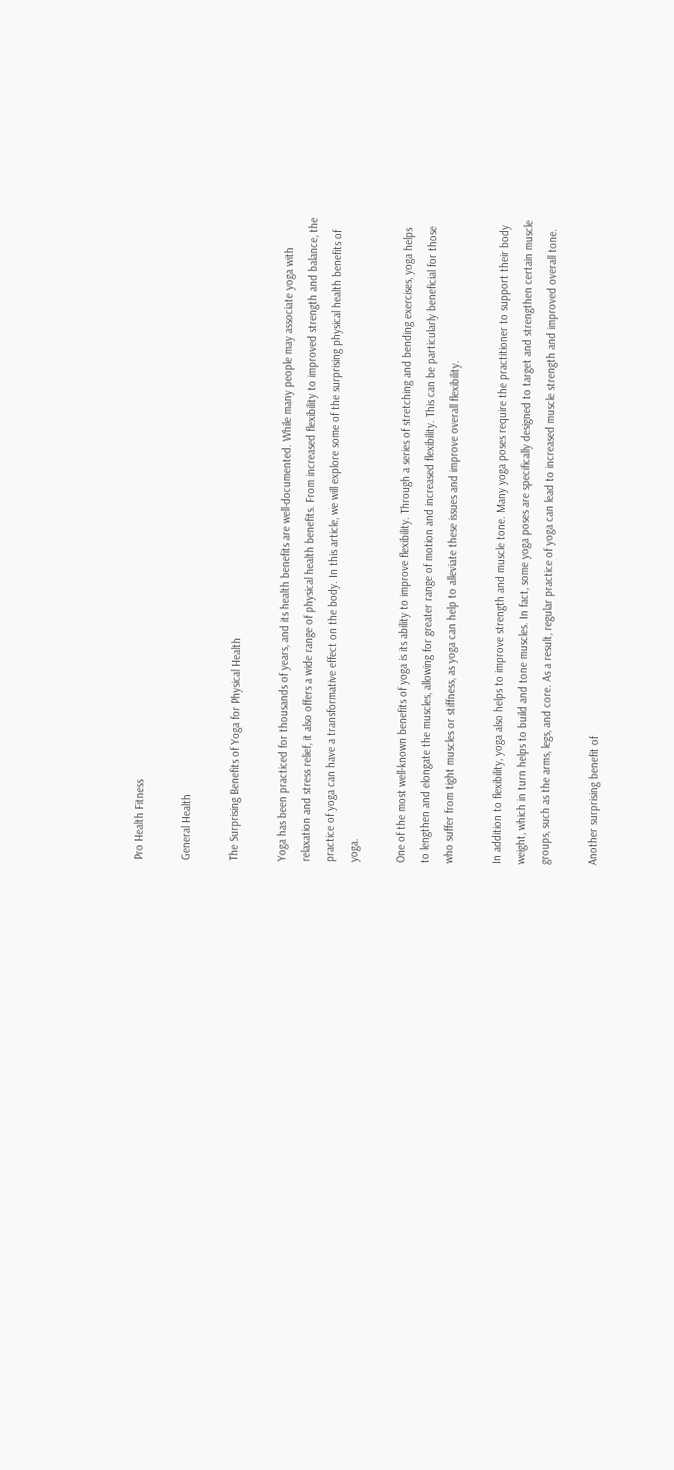Pro Health Fitness

General Health

The Surprising Benefits of Yoga for Physical Health

Yoga has been practiced for thousands of years, and its health benefits are well-documented. While many people may associate yoga with relaxation and stress relief, it also offers a wide range of physical health benefits. From increased flexibility to improved strength and balance, the practice of yoga can have a transformative effect on the body. In this article, we will explore some of the surprising physical health benefits of yoga.

One of the most well-known benefits of yoga is its ability to improve flexibility. Through a series of stretching and bending exercises, yoga helps to lengthen and elongate the muscles, allowing for greater range of motion and increased flexibility. This can be particularly beneficial for those who suffer from tight muscles or stiffness, as yoga can help to alleviate these issues and improve overall flexibility.

In addition to flexibility, yoga also helps to improve strength and muscle tone. Many yoga poses require the practitioner to support their body weight, which in turn helps to build and tone muscles. In fact, some yoga poses are specifically designed to target and strengthen certain muscle groups, such as the arms, legs, and core. As a result, regular practice of yoga can lead to increased muscle strength and improved overall tone.

Another surprising benefit of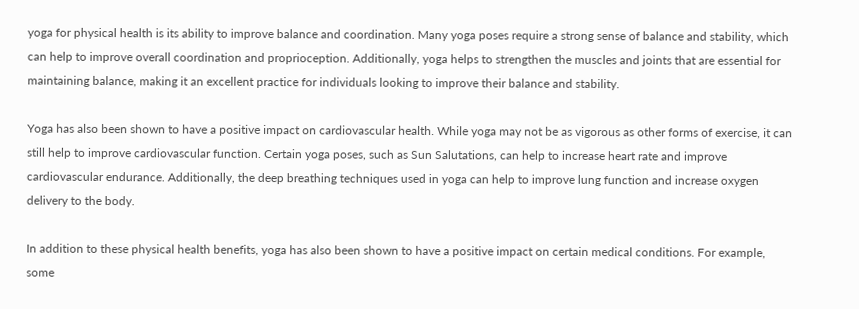yoga for physical health is its ability to improve balance and coordination. Many yoga poses require a strong sense of balance and stability, which can help to improve overall coordination and proprioception. Additionally, yoga helps to strengthen the muscles and joints that are essential for maintaining balance, making it an excellent practice for individuals looking to improve their balance and stability.

Yoga has also been shown to have a positive impact on cardiovascular health. While yoga may not be as vigorous as other forms of exercise, it can still help to improve cardiovascular function. Certain yoga poses, such as Sun Salutations, can help to increase heart rate and improve cardiovascular endurance. Additionally, the deep breathing techniques used in yoga can help to improve lung function and increase oxygen delivery to the body.

In addition to these physical health benefits, yoga has also been shown to have a positive impact on certain medical conditions. For example, some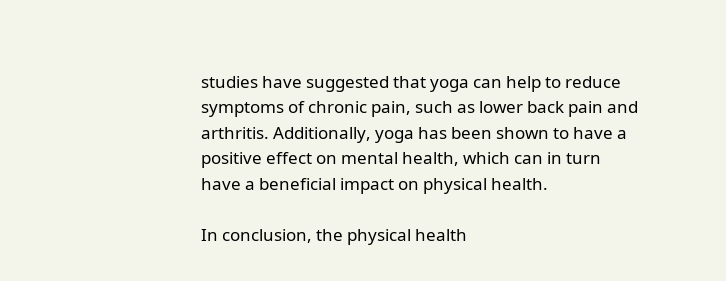studies have suggested that yoga can help to reduce symptoms of chronic pain, such as lower back pain and arthritis. Additionally, yoga has been shown to have a positive effect on mental health, which can in turn have a beneficial impact on physical health.

In conclusion, the physical health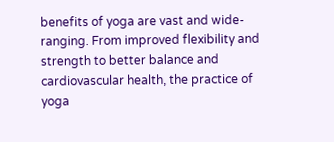benefits of yoga are vast and wide-ranging. From improved flexibility and strength to better balance and cardiovascular health, the practice of yoga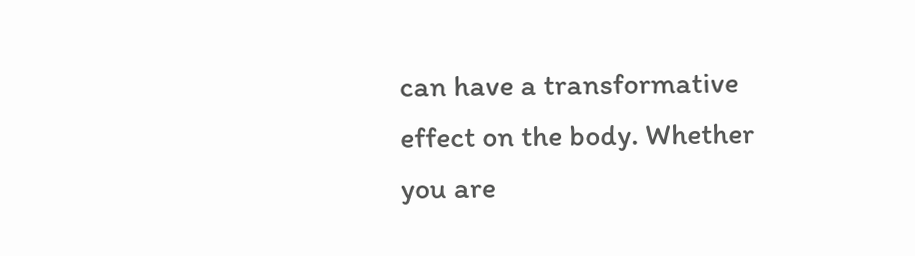can have a transformative effect on the body. Whether you are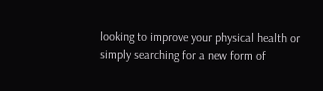looking to improve your physical health or simply searching for a new form of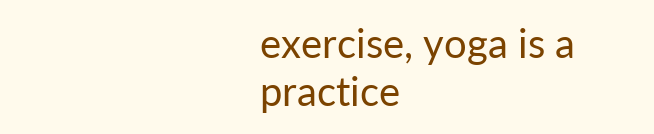exercise, yoga is a practice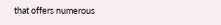that offers numerous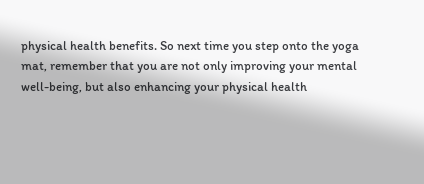physical health benefits. So next time you step onto the yoga mat, remember that you are not only improving your mental well-being, but also enhancing your physical health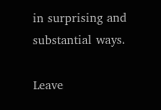in surprising and substantial ways.

Leave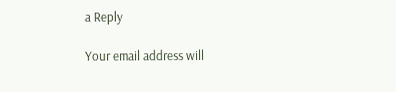a Reply

Your email address will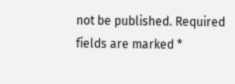not be published. Required fields are marked *